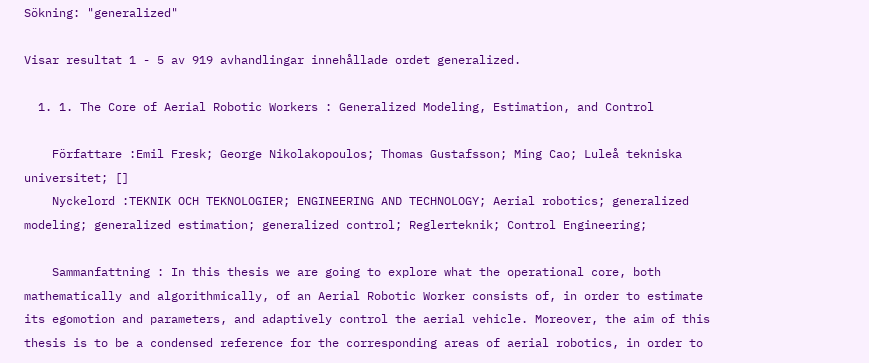Sökning: "generalized"

Visar resultat 1 - 5 av 919 avhandlingar innehållade ordet generalized.

  1. 1. The Core of Aerial Robotic Workers : Generalized Modeling, Estimation, and Control

    Författare :Emil Fresk; George Nikolakopoulos; Thomas Gustafsson; Ming Cao; Luleå tekniska universitet; []
    Nyckelord :TEKNIK OCH TEKNOLOGIER; ENGINEERING AND TECHNOLOGY; Aerial robotics; generalized modeling; generalized estimation; generalized control; Reglerteknik; Control Engineering;

    Sammanfattning : In this thesis we are going to explore what the operational core, both mathematically and algorithmically, of an Aerial Robotic Worker consists of, in order to estimate its egomotion and parameters, and adaptively control the aerial vehicle. Moreover, the aim of this thesis is to be a condensed reference for the corresponding areas of aerial robotics, in order to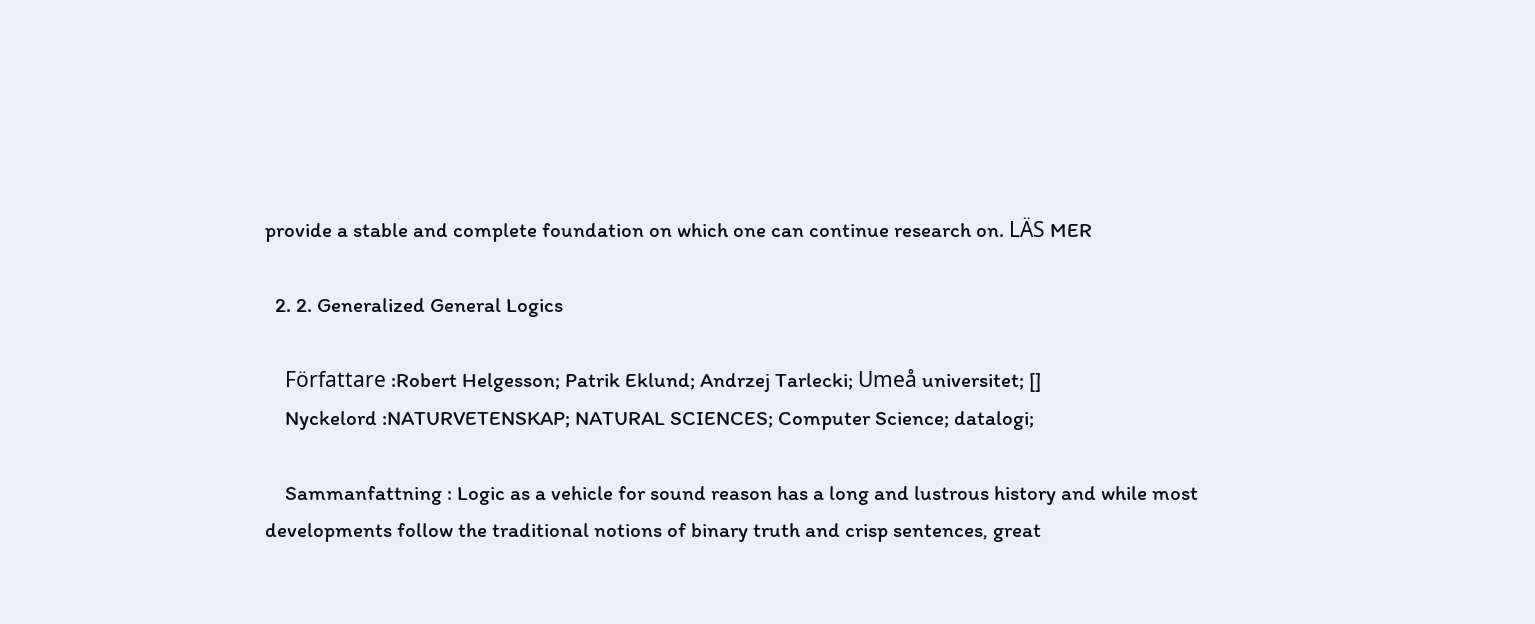provide a stable and complete foundation on which one can continue research on. LÄS MER

  2. 2. Generalized General Logics

    Författare :Robert Helgesson; Patrik Eklund; Andrzej Tarlecki; Umeå universitet; []
    Nyckelord :NATURVETENSKAP; NATURAL SCIENCES; Computer Science; datalogi;

    Sammanfattning : Logic as a vehicle for sound reason has a long and lustrous history and while most developments follow the traditional notions of binary truth and crisp sentences, great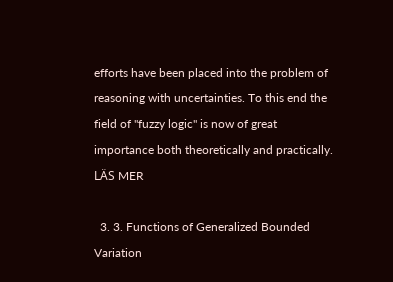efforts have been placed into the problem of reasoning with uncertainties. To this end the field of "fuzzy logic" is now of great importance both theoretically and practically. LÄS MER

  3. 3. Functions of Generalized Bounded Variation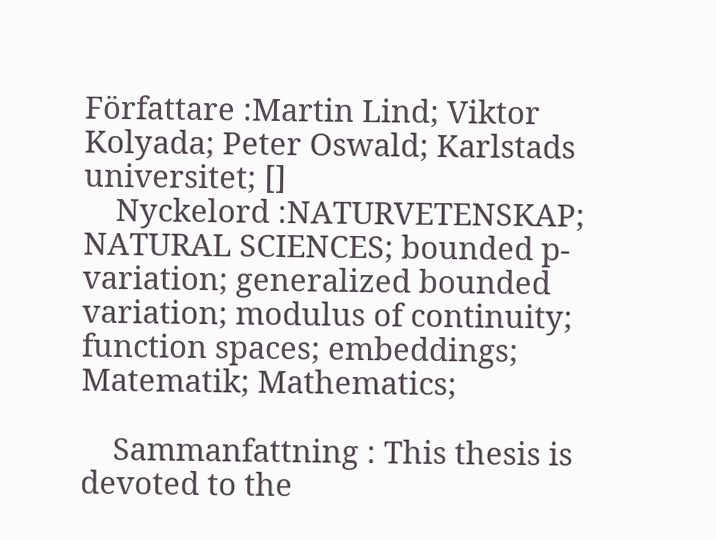Författare :Martin Lind; Viktor Kolyada; Peter Oswald; Karlstads universitet; []
    Nyckelord :NATURVETENSKAP; NATURAL SCIENCES; bounded p-variation; generalized bounded variation; modulus of continuity; function spaces; embeddings; Matematik; Mathematics;

    Sammanfattning : This thesis is devoted to the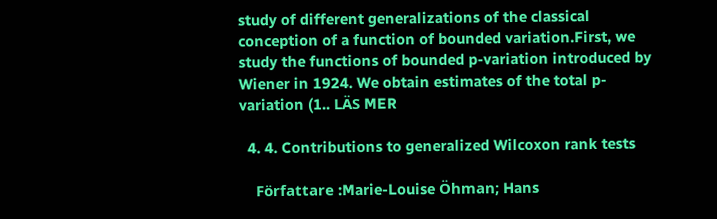study of different generalizations of the classical conception of a function of bounded variation.First, we study the functions of bounded p-variation introduced by Wiener in 1924. We obtain estimates of the total p-variation (1.. LÄS MER

  4. 4. Contributions to generalized Wilcoxon rank tests

    Författare :Marie-Louise Öhman; Hans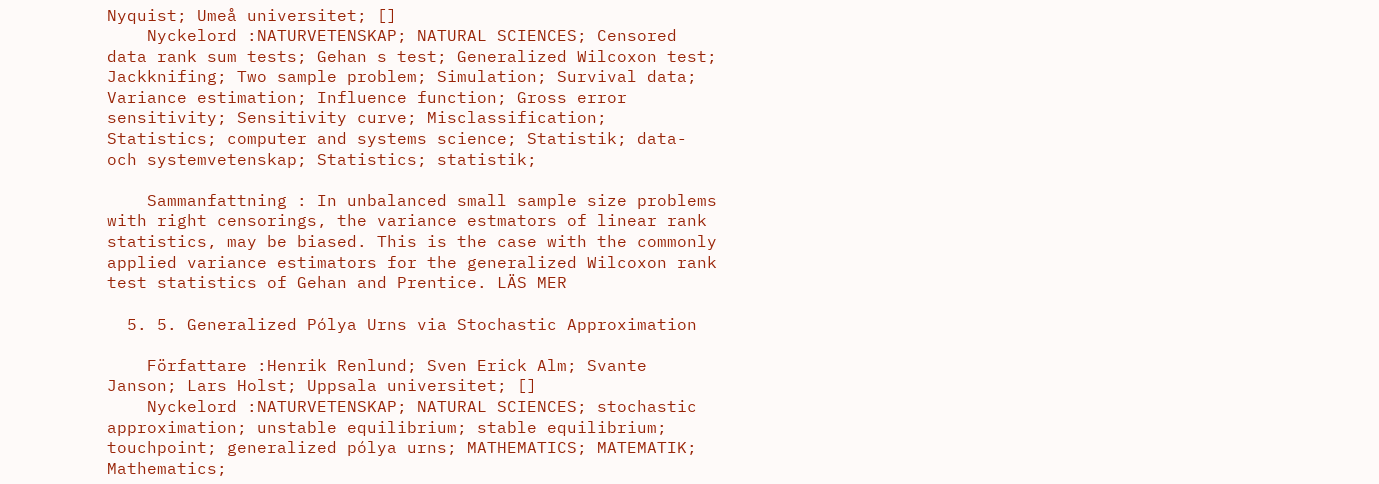Nyquist; Umeå universitet; []
    Nyckelord :NATURVETENSKAP; NATURAL SCIENCES; Censored data rank sum tests; Gehan s test; Generalized Wilcoxon test; Jackknifing; Two sample problem; Simulation; Survival data; Variance estimation; Influence function; Gross error sensitivity; Sensitivity curve; Misclassification; Statistics; computer and systems science; Statistik; data- och systemvetenskap; Statistics; statistik;

    Sammanfattning : In unbalanced small sample size problems with right censorings, the variance estmators of linear rank statistics, may be biased. This is the case with the commonly applied variance estimators for the generalized Wilcoxon rank test statistics of Gehan and Prentice. LÄS MER

  5. 5. Generalized Pólya Urns via Stochastic Approximation

    Författare :Henrik Renlund; Sven Erick Alm; Svante Janson; Lars Holst; Uppsala universitet; []
    Nyckelord :NATURVETENSKAP; NATURAL SCIENCES; stochastic approximation; unstable equilibrium; stable equilibrium; touchpoint; generalized pólya urns; MATHEMATICS; MATEMATIK; Mathematics;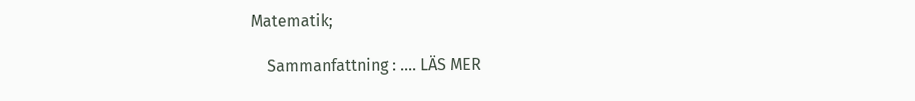Matematik;

    Sammanfattning : .... LÄS MER